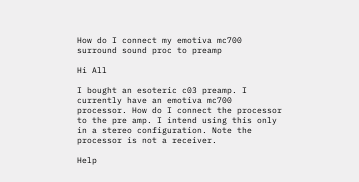How do I connect my emotiva mc700 surround sound proc to preamp

Hi All

I bought an esoteric c03 preamp. I currently have an emotiva mc700 processor. How do I connect the processor to the pre amp. I intend using this only in a stereo configuration. Note the processor is not a receiver.

Help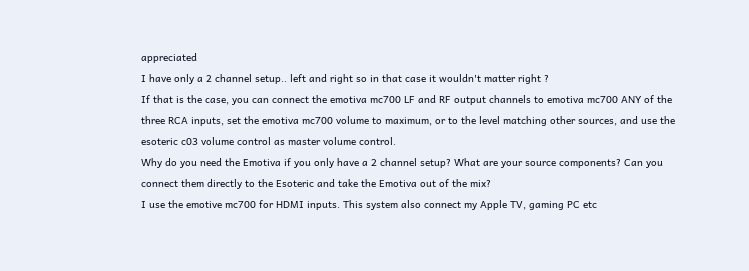appreciated
I have only a 2 channel setup.. left and right so in that case it wouldn't matter right ?
If that is the case, you can connect the emotiva mc700 LF and RF output channels to emotiva mc700 ANY of the three RCA inputs, set the emotiva mc700 volume to maximum, or to the level matching other sources, and use the esoteric c03 volume control as master volume control.
Why do you need the Emotiva if you only have a 2 channel setup? What are your source components? Can you connect them directly to the Esoteric and take the Emotiva out of the mix?
I use the emotive mc700 for HDMI inputs. This system also connect my Apple TV, gaming PC etc